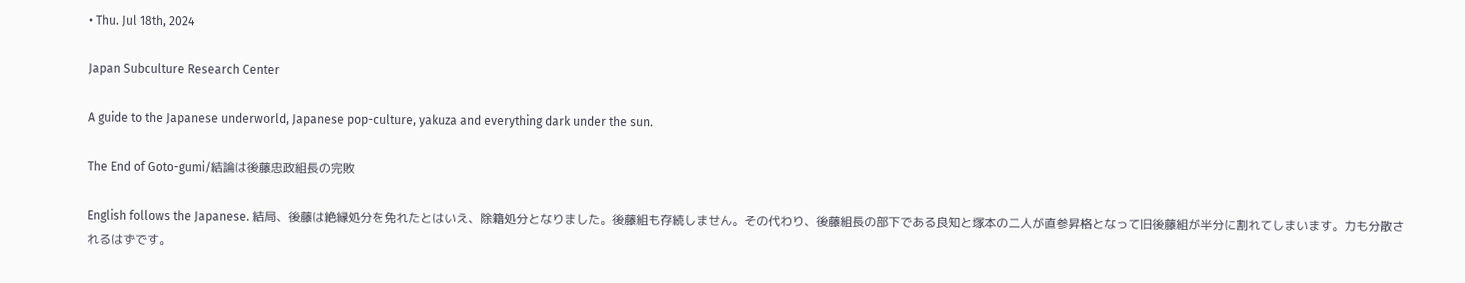• Thu. Jul 18th, 2024

Japan Subculture Research Center

A guide to the Japanese underworld, Japanese pop-culture, yakuza and everything dark under the sun.

The End of Goto-gumi/結論は後藤忠政組長の完敗

English follows the Japanese. 結局、後藤は絶縁処分を免れたとはいえ、除籍処分となりました。後藤組も存続しません。その代わり、後藤組長の部下である良知と塚本の二人が直参昇格となって旧後藤組が半分に割れてしまいます。力も分散されるはずです。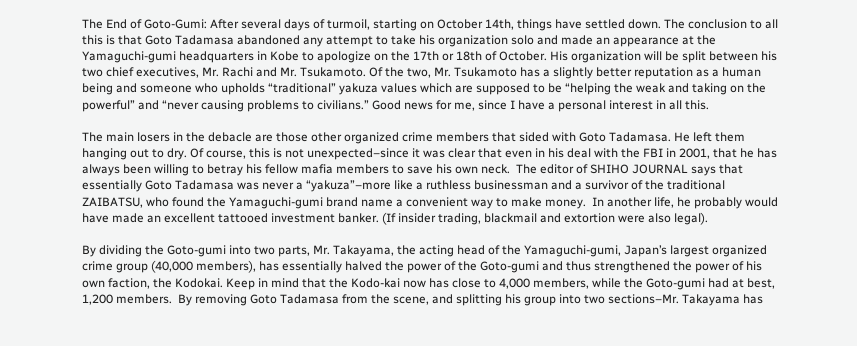The End of Goto-Gumi: After several days of turmoil, starting on October 14th, things have settled down. The conclusion to all this is that Goto Tadamasa abandoned any attempt to take his organization solo and made an appearance at the Yamaguchi-gumi headquarters in Kobe to apologize on the 17th or 18th of October. His organization will be split between his two chief executives, Mr. Rachi and Mr. Tsukamoto. Of the two, Mr. Tsukamoto has a slightly better reputation as a human being and someone who upholds “traditional” yakuza values which are supposed to be “helping the weak and taking on the powerful” and “never causing problems to civilians.” Good news for me, since I have a personal interest in all this.

The main losers in the debacle are those other organized crime members that sided with Goto Tadamasa. He left them hanging out to dry. Of course, this is not unexpected–since it was clear that even in his deal with the FBI in 2001, that he has always been willing to betray his fellow mafia members to save his own neck.  The editor of SHIHO JOURNAL says that essentially Goto Tadamasa was never a “yakuza”–more like a ruthless businessman and a survivor of the traditional ZAIBATSU, who found the Yamaguchi-gumi brand name a convenient way to make money.  In another life, he probably would have made an excellent tattooed investment banker. (If insider trading, blackmail and extortion were also legal).

By dividing the Goto-gumi into two parts, Mr. Takayama, the acting head of the Yamaguchi-gumi, Japan’s largest organized crime group (40,000 members), has essentially halved the power of the Goto-gumi and thus strengthened the power of his own faction, the Kodokai. Keep in mind that the Kodo-kai now has close to 4,000 members, while the Goto-gumi had at best, 1,200 members.  By removing Goto Tadamasa from the scene, and splitting his group into two sections–Mr. Takayama has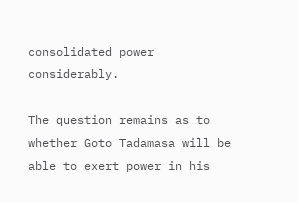consolidated power considerably.

The question remains as to whether Goto Tadamasa will be able to exert power in his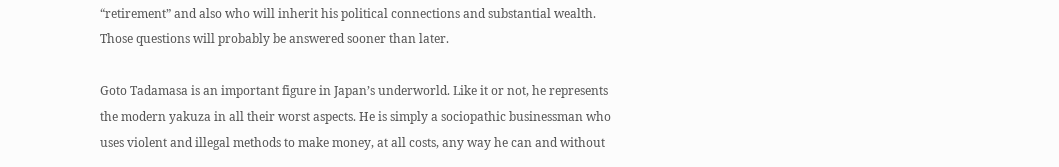“retirement” and also who will inherit his political connections and substantial wealth.  Those questions will probably be answered sooner than later.

Goto Tadamasa is an important figure in Japan’s underworld. Like it or not, he represents the modern yakuza in all their worst aspects. He is simply a sociopathic businessman who uses violent and illegal methods to make money, at all costs, any way he can and without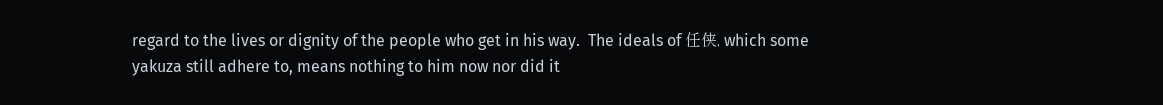regard to the lives or dignity of the people who get in his way.  The ideals of 任侠, which some yakuza still adhere to, means nothing to him now nor did it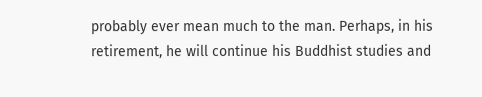probably ever mean much to the man. Perhaps, in his retirement, he will continue his Buddhist studies and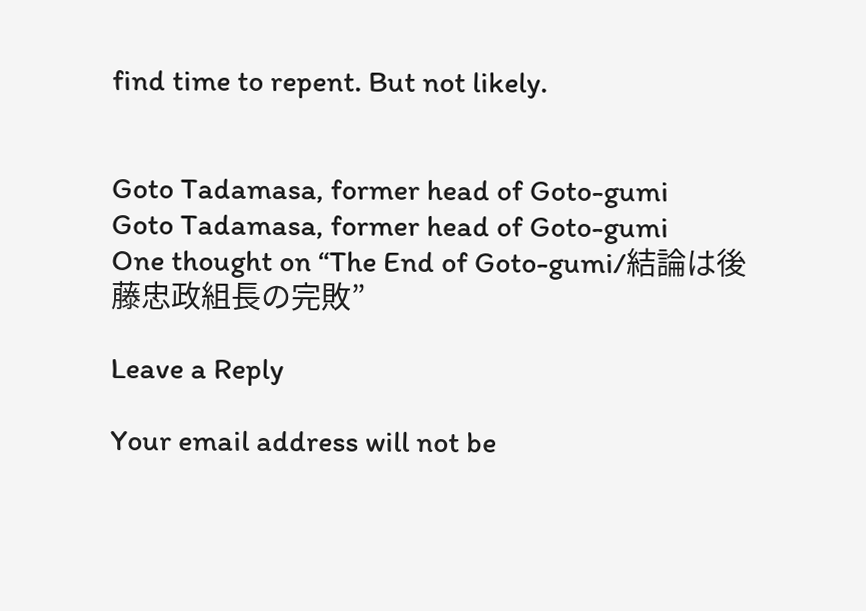find time to repent. But not likely.


Goto Tadamasa, former head of Goto-gumi
Goto Tadamasa, former head of Goto-gumi
One thought on “The End of Goto-gumi/結論は後藤忠政組長の完敗”

Leave a Reply

Your email address will not be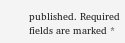published. Required fields are marked *